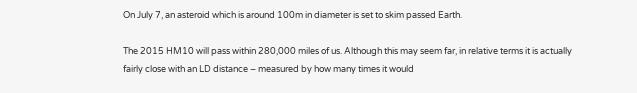On July 7, an asteroid which is around 100m in diameter is set to skim passed Earth.

The 2015 HM10 will pass within 280,000 miles of us. Although this may seem far, in relative terms it is actually fairly close with an LD distance – measured by how many times it would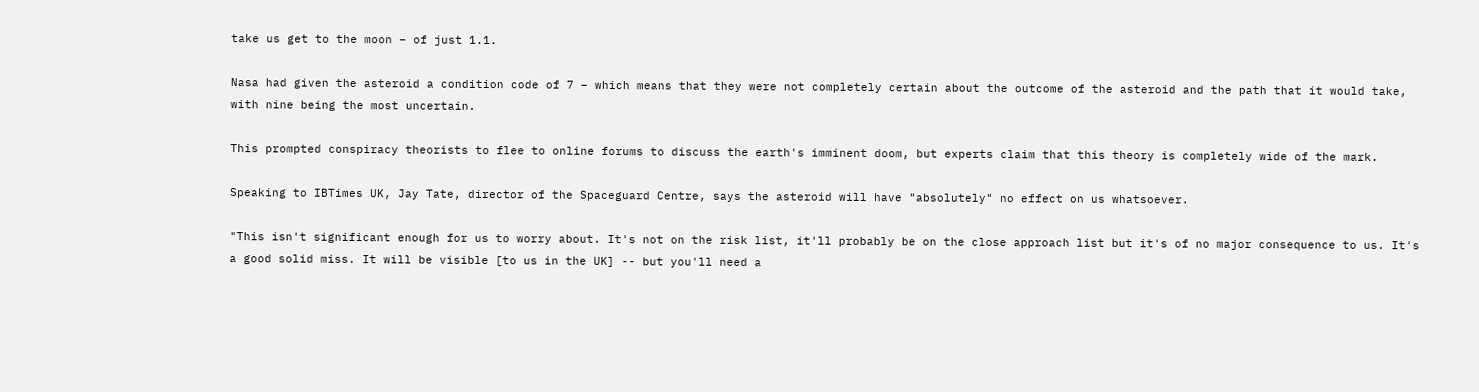take us get to the moon – of just 1.1.

Nasa had given the asteroid a condition code of 7 – which means that they were not completely certain about the outcome of the asteroid and the path that it would take, with nine being the most uncertain.

This prompted conspiracy theorists to flee to online forums to discuss the earth's imminent doom, but experts claim that this theory is completely wide of the mark.

Speaking to IBTimes UK, Jay Tate, director of the Spaceguard Centre, says the asteroid will have "absolutely" no effect on us whatsoever.

"This isn't significant enough for us to worry about. It's not on the risk list, it'll probably be on the close approach list but it's of no major consequence to us. It's a good solid miss. It will be visible [to us in the UK] -- but you'll need a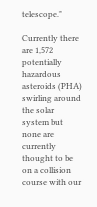telescope."

Currently there are 1,572 potentially hazardous asteroids (PHA) swirling around the solar system but none are currently thought to be on a collision course with our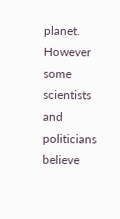planet. However some scientists and politicians believe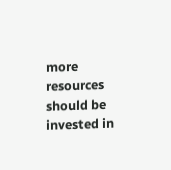more resources should be invested in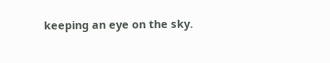keeping an eye on the sky.